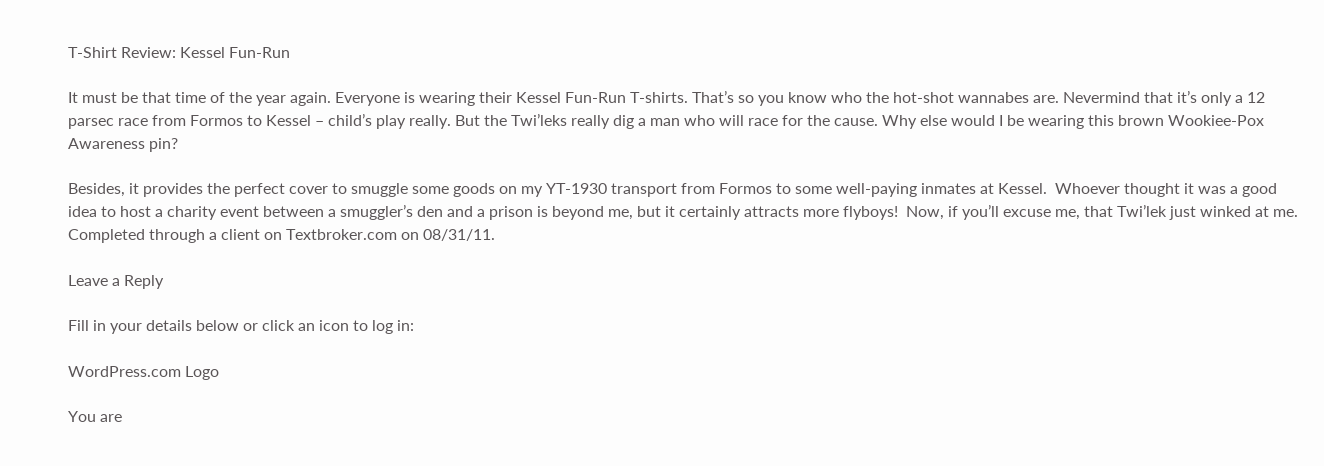T-Shirt Review: Kessel Fun-Run

It must be that time of the year again. Everyone is wearing their Kessel Fun-Run T-shirts. That’s so you know who the hot-shot wannabes are. Nevermind that it’s only a 12 parsec race from Formos to Kessel – child’s play really. But the Twi’leks really dig a man who will race for the cause. Why else would I be wearing this brown Wookiee-Pox Awareness pin?

Besides, it provides the perfect cover to smuggle some goods on my YT-1930 transport from Formos to some well-paying inmates at Kessel.  Whoever thought it was a good idea to host a charity event between a smuggler’s den and a prison is beyond me, but it certainly attracts more flyboys!  Now, if you’ll excuse me, that Twi’lek just winked at me.
Completed through a client on Textbroker.com on 08/31/11.

Leave a Reply

Fill in your details below or click an icon to log in:

WordPress.com Logo

You are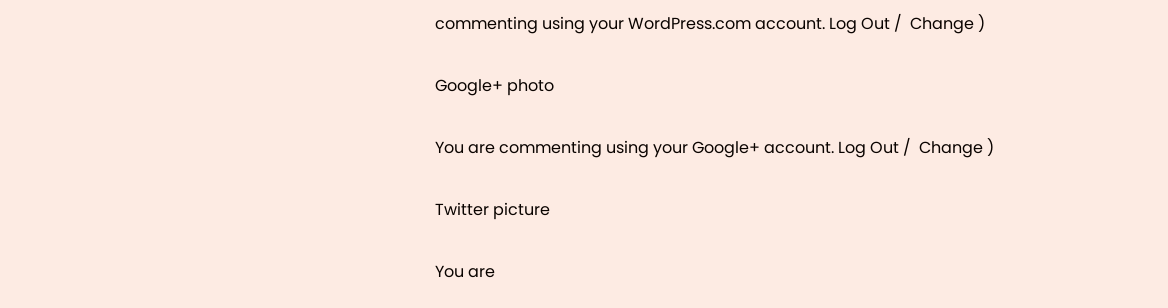commenting using your WordPress.com account. Log Out /  Change )

Google+ photo

You are commenting using your Google+ account. Log Out /  Change )

Twitter picture

You are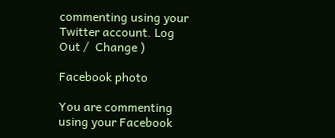commenting using your Twitter account. Log Out /  Change )

Facebook photo

You are commenting using your Facebook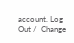account. Log Out /  Change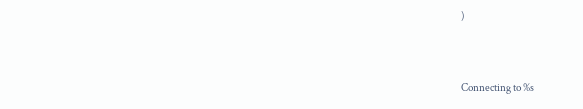)


Connecting to %s